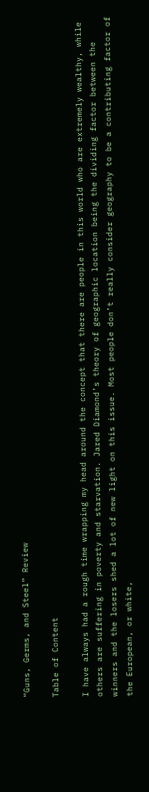“Guns, Germs, and Steel” Review

Table of Content

I have always had a rough time wrapping my head around the concept that there are people in this world who are extremely wealthy, while others are suffering in poverty and starvation. Jared Diamond’s theory of geographic location being the dividing factor between the winners and the losers shed a lot of new light on this issue. Most people don’t really consider geography to be a contributing factor of the European, or white,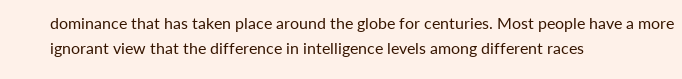dominance that has taken place around the globe for centuries. Most people have a more ignorant view that the difference in intelligence levels among different races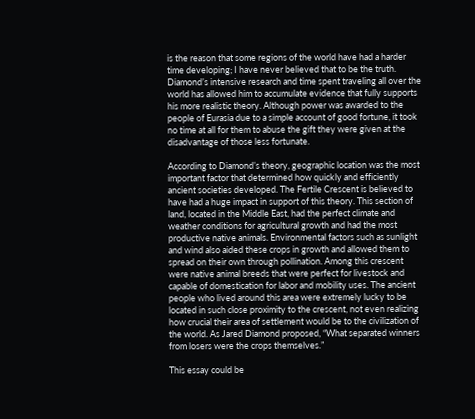is the reason that some regions of the world have had a harder time developing; I have never believed that to be the truth. Diamond’s intensive research and time spent traveling all over the world has allowed him to accumulate evidence that fully supports his more realistic theory. Although power was awarded to the people of Eurasia due to a simple account of good fortune, it took no time at all for them to abuse the gift they were given at the disadvantage of those less fortunate.

According to Diamond’s theory, geographic location was the most important factor that determined how quickly and efficiently ancient societies developed. The Fertile Crescent is believed to have had a huge impact in support of this theory. This section of land, located in the Middle East, had the perfect climate and weather conditions for agricultural growth and had the most productive native animals. Environmental factors such as sunlight and wind also aided these crops in growth and allowed them to spread on their own through pollination. Among this crescent were native animal breeds that were perfect for livestock and capable of domestication for labor and mobility uses. The ancient people who lived around this area were extremely lucky to be located in such close proximity to the crescent, not even realizing how crucial their area of settlement would be to the civilization of the world. As Jared Diamond proposed, “What separated winners from losers were the crops themselves.”

This essay could be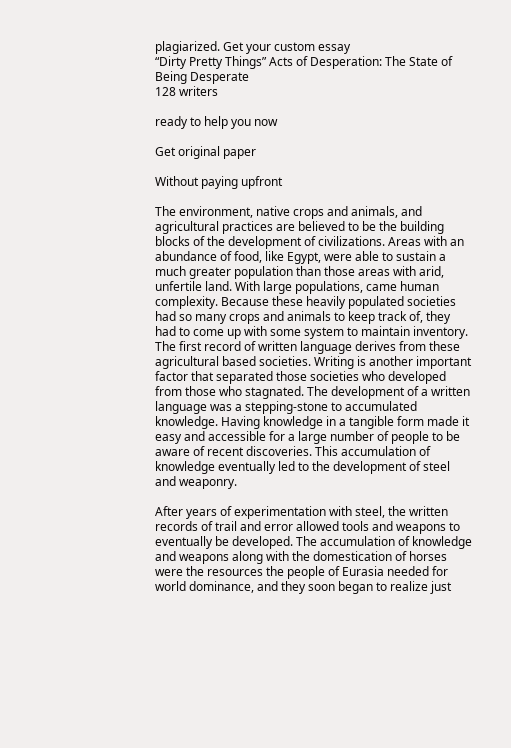plagiarized. Get your custom essay
“Dirty Pretty Things” Acts of Desperation: The State of Being Desperate
128 writers

ready to help you now

Get original paper

Without paying upfront

The environment, native crops and animals, and agricultural practices are believed to be the building blocks of the development of civilizations. Areas with an abundance of food, like Egypt, were able to sustain a much greater population than those areas with arid, unfertile land. With large populations, came human complexity. Because these heavily populated societies had so many crops and animals to keep track of, they had to come up with some system to maintain inventory. The first record of written language derives from these agricultural based societies. Writing is another important factor that separated those societies who developed from those who stagnated. The development of a written language was a stepping-stone to accumulated knowledge. Having knowledge in a tangible form made it easy and accessible for a large number of people to be aware of recent discoveries. This accumulation of knowledge eventually led to the development of steel and weaponry.

After years of experimentation with steel, the written records of trail and error allowed tools and weapons to eventually be developed. The accumulation of knowledge and weapons along with the domestication of horses were the resources the people of Eurasia needed for world dominance, and they soon began to realize just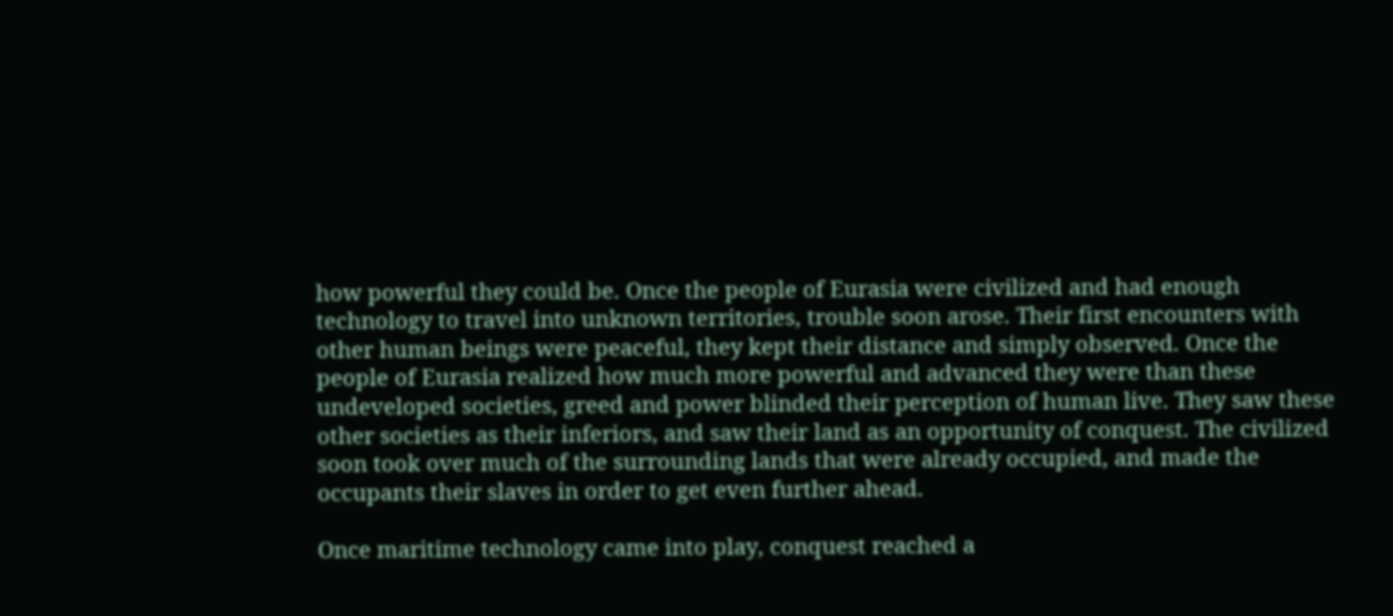how powerful they could be. Once the people of Eurasia were civilized and had enough technology to travel into unknown territories, trouble soon arose. Their first encounters with other human beings were peaceful, they kept their distance and simply observed. Once the people of Eurasia realized how much more powerful and advanced they were than these undeveloped societies, greed and power blinded their perception of human live. They saw these other societies as their inferiors, and saw their land as an opportunity of conquest. The civilized soon took over much of the surrounding lands that were already occupied, and made the occupants their slaves in order to get even further ahead.

Once maritime technology came into play, conquest reached a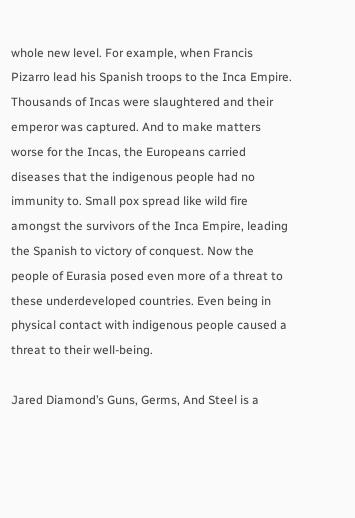whole new level. For example, when Francis Pizarro lead his Spanish troops to the Inca Empire. Thousands of Incas were slaughtered and their emperor was captured. And to make matters worse for the Incas, the Europeans carried diseases that the indigenous people had no immunity to. Small pox spread like wild fire amongst the survivors of the Inca Empire, leading the Spanish to victory of conquest. Now the people of Eurasia posed even more of a threat to these underdeveloped countries. Even being in physical contact with indigenous people caused a threat to their well-being.

Jared Diamond’s Guns, Germs, And Steel is a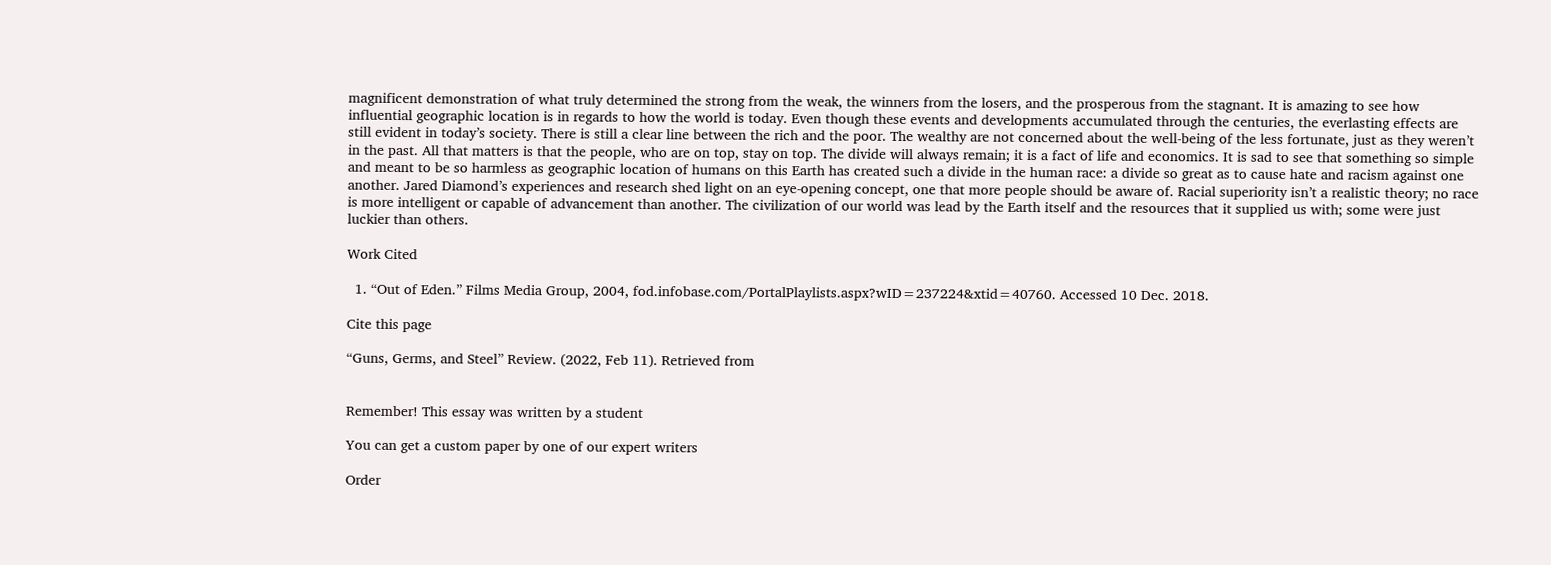magnificent demonstration of what truly determined the strong from the weak, the winners from the losers, and the prosperous from the stagnant. It is amazing to see how influential geographic location is in regards to how the world is today. Even though these events and developments accumulated through the centuries, the everlasting effects are still evident in today’s society. There is still a clear line between the rich and the poor. The wealthy are not concerned about the well-being of the less fortunate, just as they weren’t in the past. All that matters is that the people, who are on top, stay on top. The divide will always remain; it is a fact of life and economics. It is sad to see that something so simple and meant to be so harmless as geographic location of humans on this Earth has created such a divide in the human race: a divide so great as to cause hate and racism against one another. Jared Diamond’s experiences and research shed light on an eye-opening concept, one that more people should be aware of. Racial superiority isn’t a realistic theory; no race is more intelligent or capable of advancement than another. The civilization of our world was lead by the Earth itself and the resources that it supplied us with; some were just luckier than others.

Work Cited

  1. “Out of Eden.” Films Media Group, 2004, fod.infobase.com/PortalPlaylists.aspx?wID=237224&xtid=40760. Accessed 10 Dec. 2018.

Cite this page

“Guns, Germs, and Steel” Review. (2022, Feb 11). Retrieved from


Remember! This essay was written by a student

You can get a custom paper by one of our expert writers

Order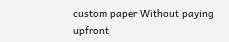custom paper Without paying upfront